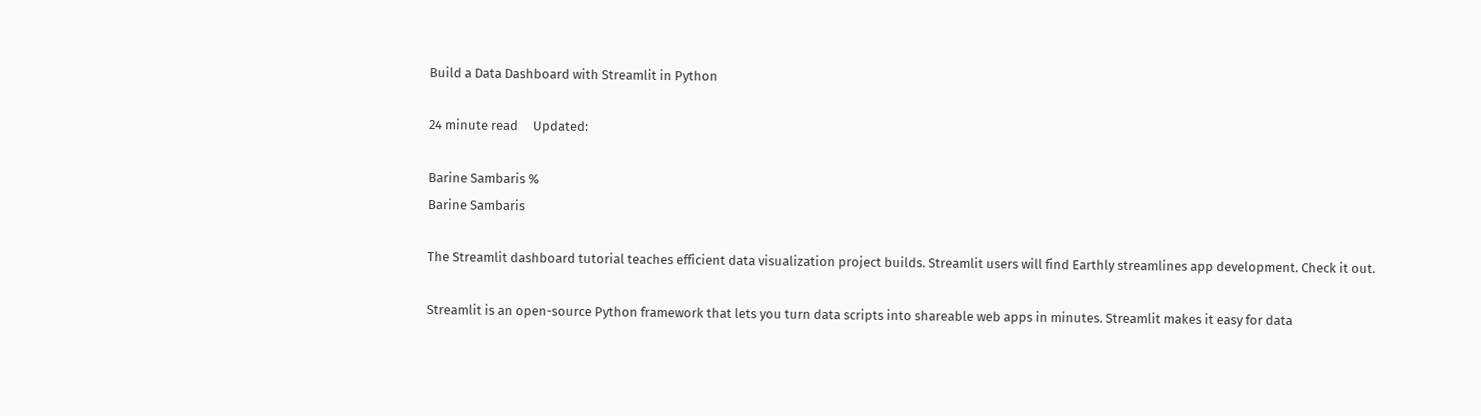Build a Data Dashboard with Streamlit in Python

24 minute read     Updated:

Barine Sambaris %
Barine Sambaris

The Streamlit dashboard tutorial teaches efficient data visualization project builds. Streamlit users will find Earthly streamlines app development. Check it out.

Streamlit is an open-source Python framework that lets you turn data scripts into shareable web apps in minutes. Streamlit makes it easy for data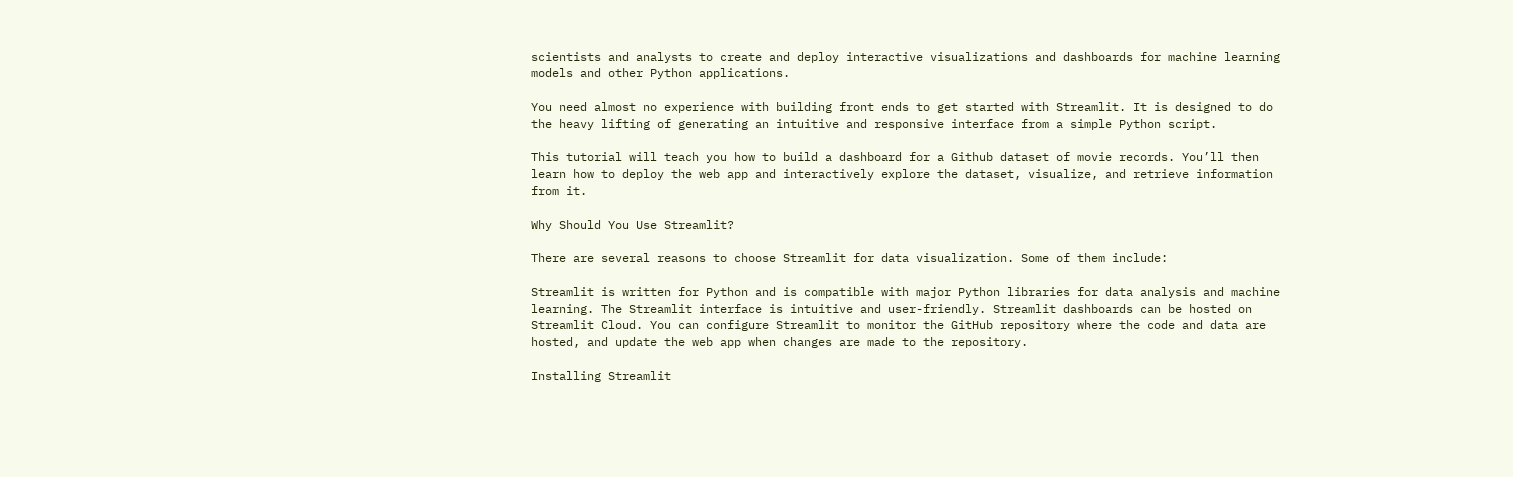scientists and analysts to create and deploy interactive visualizations and dashboards for machine learning models and other Python applications.

You need almost no experience with building front ends to get started with Streamlit. It is designed to do the heavy lifting of generating an intuitive and responsive interface from a simple Python script.

This tutorial will teach you how to build a dashboard for a Github dataset of movie records. You’ll then learn how to deploy the web app and interactively explore the dataset, visualize, and retrieve information from it.

Why Should You Use Streamlit?

There are several reasons to choose Streamlit for data visualization. Some of them include:

Streamlit is written for Python and is compatible with major Python libraries for data analysis and machine learning. The Streamlit interface is intuitive and user-friendly. Streamlit dashboards can be hosted on Streamlit Cloud. You can configure Streamlit to monitor the GitHub repository where the code and data are hosted, and update the web app when changes are made to the repository.

Installing Streamlit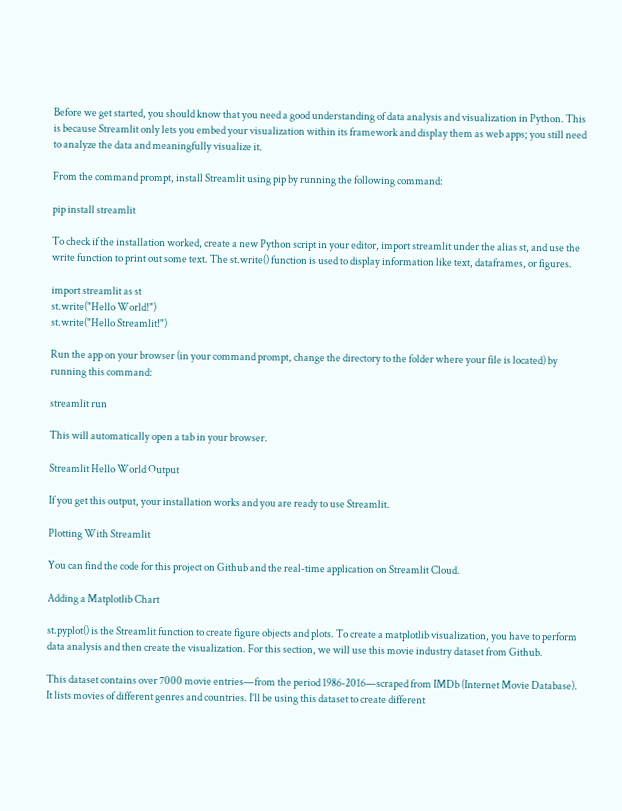Before we get started, you should know that you need a good understanding of data analysis and visualization in Python. This is because Streamlit only lets you embed your visualization within its framework and display them as web apps; you still need to analyze the data and meaningfully visualize it.

From the command prompt, install Streamlit using pip by running the following command:

pip install streamlit

To check if the installation worked, create a new Python script in your editor, import streamlit under the alias st, and use the write function to print out some text. The st.write() function is used to display information like text, dataframes, or figures.

import streamlit as st
st.write("Hello World!")
st.write("Hello Streamlit!")

Run the app on your browser (in your command prompt, change the directory to the folder where your file is located) by running this command:

streamlit run

This will automatically open a tab in your browser.

Streamlit Hello World Output

If you get this output, your installation works and you are ready to use Streamlit.

Plotting With Streamlit

You can find the code for this project on Github and the real-time application on Streamlit Cloud.

Adding a Matplotlib Chart

st.pyplot() is the Streamlit function to create figure objects and plots. To create a matplotlib visualization, you have to perform data analysis and then create the visualization. For this section, we will use this movie industry dataset from Github.

This dataset contains over 7000 movie entries—from the period 1986-2016—scraped from IMDb (Internet Movie Database). It lists movies of different genres and countries. I’ll be using this dataset to create different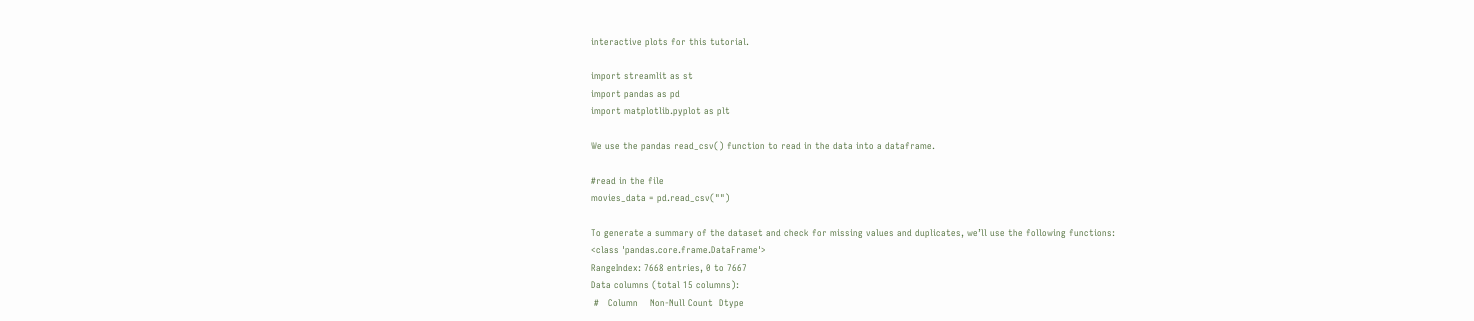interactive plots for this tutorial.

import streamlit as st
import pandas as pd
import matplotlib.pyplot as plt

We use the pandas read_csv() function to read in the data into a dataframe.

#read in the file
movies_data = pd.read_csv("")

To generate a summary of the dataset and check for missing values and duplicates, we’ll use the following functions:
<class 'pandas.core.frame.DataFrame'>
RangeIndex: 7668 entries, 0 to 7667
Data columns (total 15 columns):
 #   Column    Non-Null Count  Dtype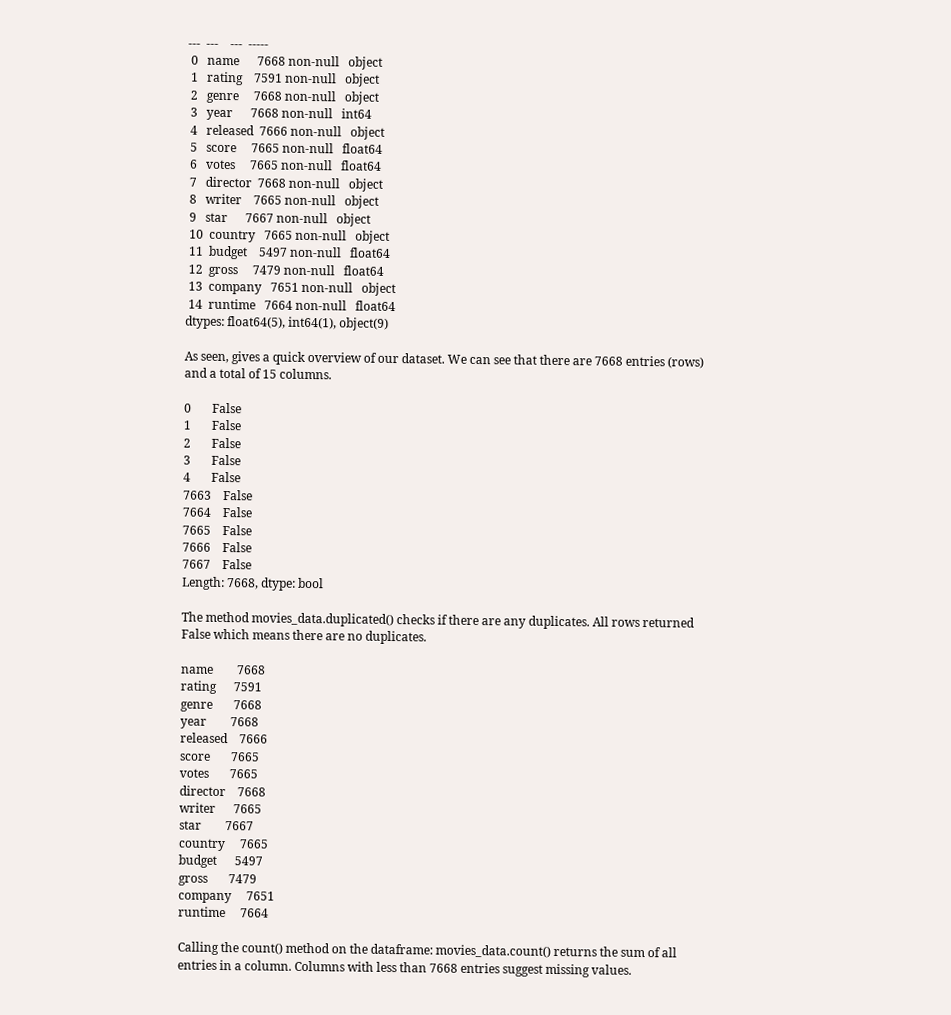---  ---    ---  -----
 0   name      7668 non-null   object
 1   rating    7591 non-null   object
 2   genre     7668 non-null   object
 3   year      7668 non-null   int64
 4   released  7666 non-null   object
 5   score     7665 non-null   float64
 6   votes     7665 non-null   float64
 7   director  7668 non-null   object
 8   writer    7665 non-null   object
 9   star      7667 non-null   object
 10  country   7665 non-null   object
 11  budget    5497 non-null   float64
 12  gross     7479 non-null   float64
 13  company   7651 non-null   object
 14  runtime   7664 non-null   float64
dtypes: float64(5), int64(1), object(9)

As seen, gives a quick overview of our dataset. We can see that there are 7668 entries (rows) and a total of 15 columns.

0       False
1       False
2       False
3       False
4       False
7663    False
7664    False
7665    False
7666    False
7667    False
Length: 7668, dtype: bool

The method movies_data.duplicated() checks if there are any duplicates. All rows returned False which means there are no duplicates.

name        7668
rating      7591
genre       7668
year        7668
released    7666
score       7665
votes       7665
director    7668
writer      7665
star        7667
country     7665
budget      5497
gross       7479
company     7651
runtime     7664

Calling the count() method on the dataframe: movies_data.count() returns the sum of all entries in a column. Columns with less than 7668 entries suggest missing values.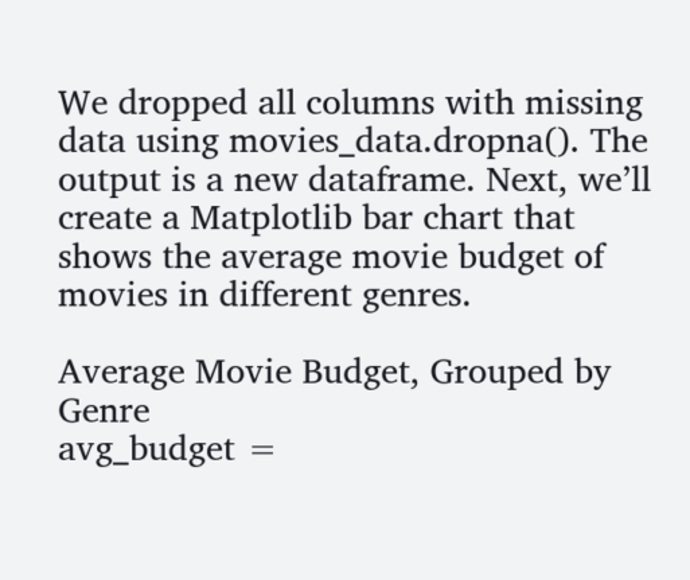We dropped all columns with missing data using movies_data.dropna(). The output is a new dataframe. Next, we’ll create a Matplotlib bar chart that shows the average movie budget of movies in different genres.

Average Movie Budget, Grouped by Genre
avg_budget =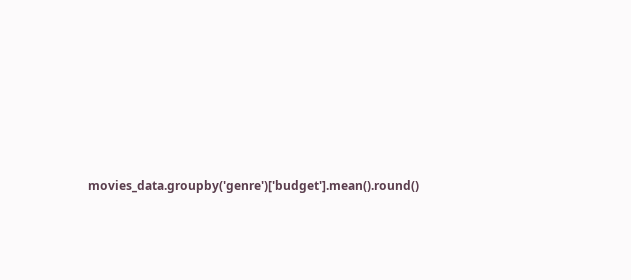movies_data.groupby('genre')['budget'].mean().round()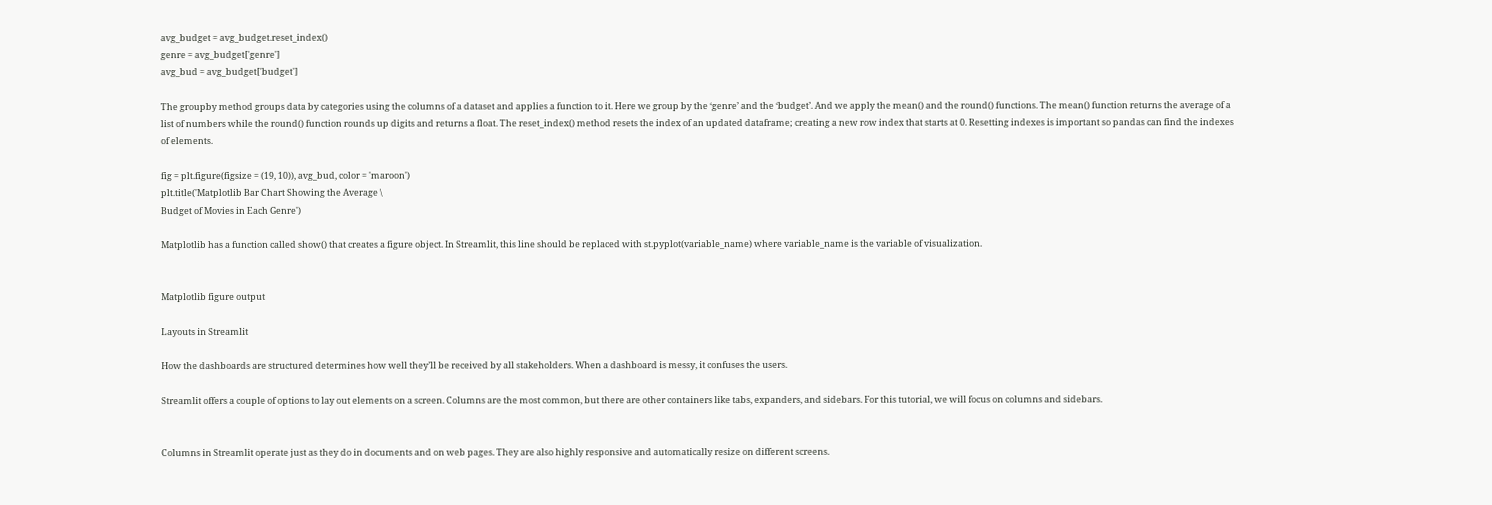avg_budget = avg_budget.reset_index()
genre = avg_budget['genre']
avg_bud = avg_budget['budget']

The groupby method groups data by categories using the columns of a dataset and applies a function to it. Here we group by the ‘genre’ and the ‘budget’. And we apply the mean() and the round() functions. The mean() function returns the average of a list of numbers while the round() function rounds up digits and returns a float. The reset_index() method resets the index of an updated dataframe; creating a new row index that starts at 0. Resetting indexes is important so pandas can find the indexes of elements.

fig = plt.figure(figsize = (19, 10)), avg_bud, color = 'maroon')
plt.title('Matplotlib Bar Chart Showing the Average \
Budget of Movies in Each Genre')

Matplotlib has a function called show() that creates a figure object. In Streamlit, this line should be replaced with st.pyplot(variable_name) where variable_name is the variable of visualization.


Matplotlib figure output

Layouts in Streamlit

How the dashboards are structured determines how well they’ll be received by all stakeholders. When a dashboard is messy, it confuses the users.

Streamlit offers a couple of options to lay out elements on a screen. Columns are the most common, but there are other containers like tabs, expanders, and sidebars. For this tutorial, we will focus on columns and sidebars.


Columns in Streamlit operate just as they do in documents and on web pages. They are also highly responsive and automatically resize on different screens.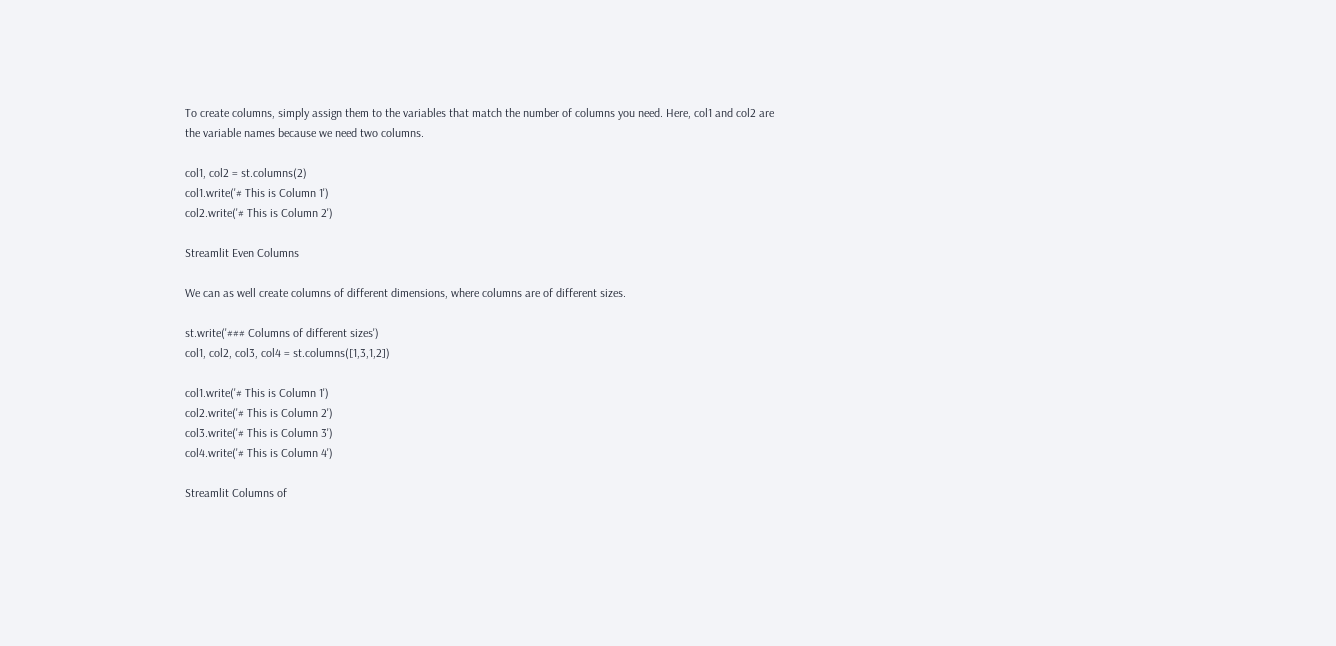To create columns, simply assign them to the variables that match the number of columns you need. Here, col1 and col2 are the variable names because we need two columns.

col1, col2 = st.columns(2)
col1.write('# This is Column 1')
col2.write('# This is Column 2')

Streamlit Even Columns

We can as well create columns of different dimensions, where columns are of different sizes.

st.write('### Columns of different sizes')
col1, col2, col3, col4 = st.columns([1,3,1,2])

col1.write('# This is Column 1')
col2.write('# This is Column 2')
col3.write('# This is Column 3')
col4.write('# This is Column 4')

Streamlit Columns of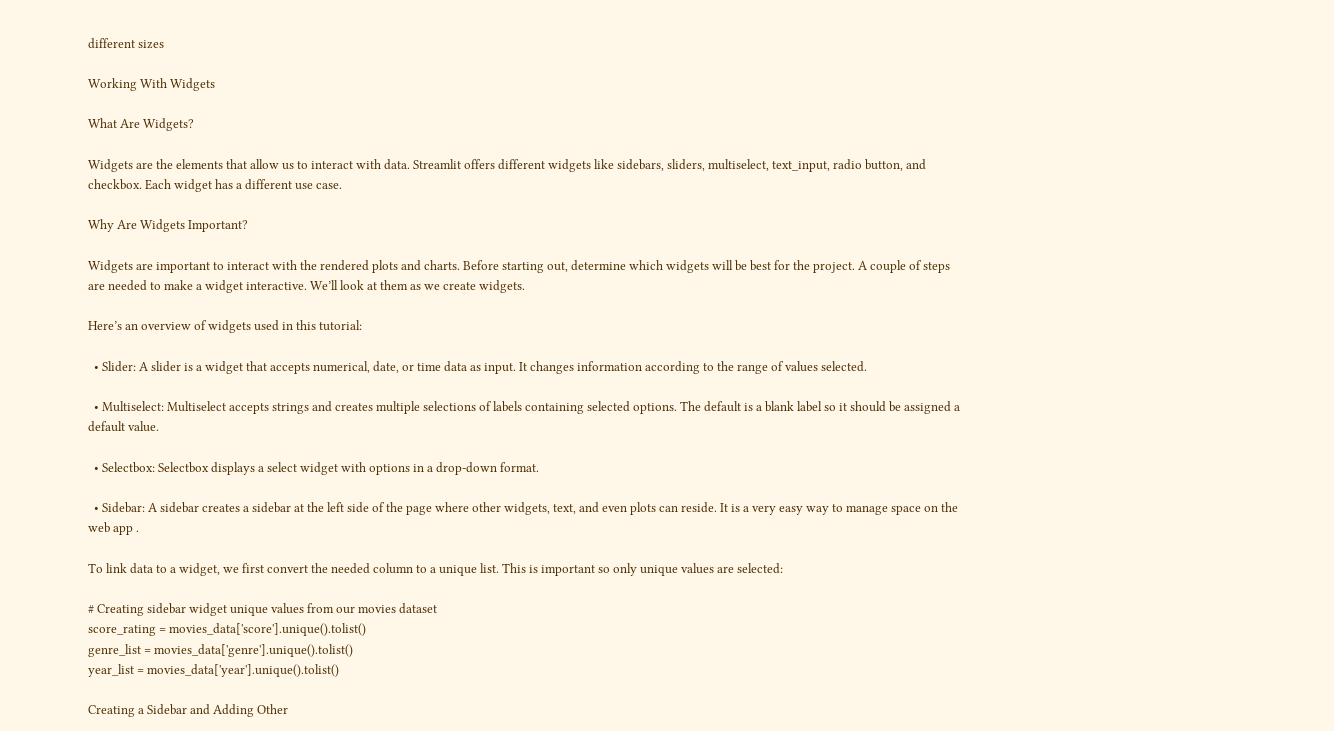different sizes

Working With Widgets

What Are Widgets?

Widgets are the elements that allow us to interact with data. Streamlit offers different widgets like sidebars, sliders, multiselect, text_input, radio button, and checkbox. Each widget has a different use case.

Why Are Widgets Important?

Widgets are important to interact with the rendered plots and charts. Before starting out, determine which widgets will be best for the project. A couple of steps are needed to make a widget interactive. We’ll look at them as we create widgets.

Here’s an overview of widgets used in this tutorial:

  • Slider: A slider is a widget that accepts numerical, date, or time data as input. It changes information according to the range of values selected.

  • Multiselect: Multiselect accepts strings and creates multiple selections of labels containing selected options. The default is a blank label so it should be assigned a default value.

  • Selectbox: Selectbox displays a select widget with options in a drop-down format.

  • Sidebar: A sidebar creates a sidebar at the left side of the page where other widgets, text, and even plots can reside. It is a very easy way to manage space on the web app .

To link data to a widget, we first convert the needed column to a unique list. This is important so only unique values are selected:

# Creating sidebar widget unique values from our movies dataset
score_rating = movies_data['score'].unique().tolist()
genre_list = movies_data['genre'].unique().tolist()
year_list = movies_data['year'].unique().tolist()

Creating a Sidebar and Adding Other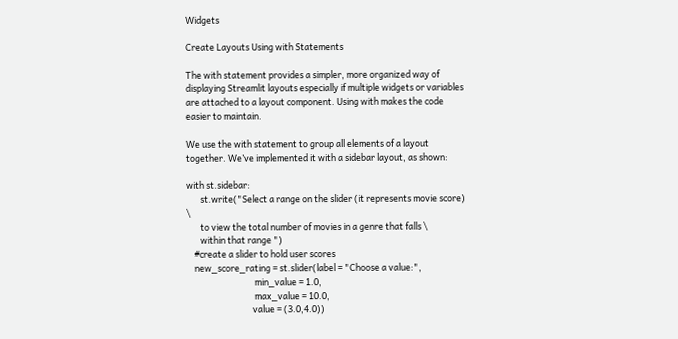Widgets

Create Layouts Using with Statements

The with statement provides a simpler, more organized way of displaying Streamlit layouts especially if multiple widgets or variables are attached to a layout component. Using with makes the code easier to maintain.

We use the with statement to group all elements of a layout together. We’ve implemented it with a sidebar layout, as shown:

with st.sidebar:
       st.write("Select a range on the slider (it represents movie score) \
       to view the total number of movies in a genre that falls \
       within that range ")
    #create a slider to hold user scores
    new_score_rating = st.slider(label = "Choose a value:",
                                  min_value = 1.0,
                                  max_value = 10.0,
                                 value = (3.0,4.0))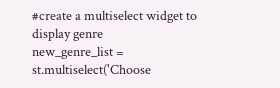#create a multiselect widget to display genre
new_genre_list = st.multiselect('Choose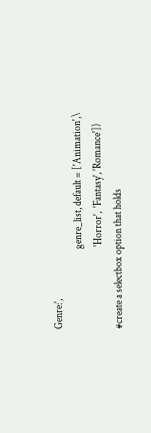Genre:',
                                        genre_list, default = ['Animation',\
                                         'Horror',  'Fantasy', 'Romance'])
#create a selectbox option that holds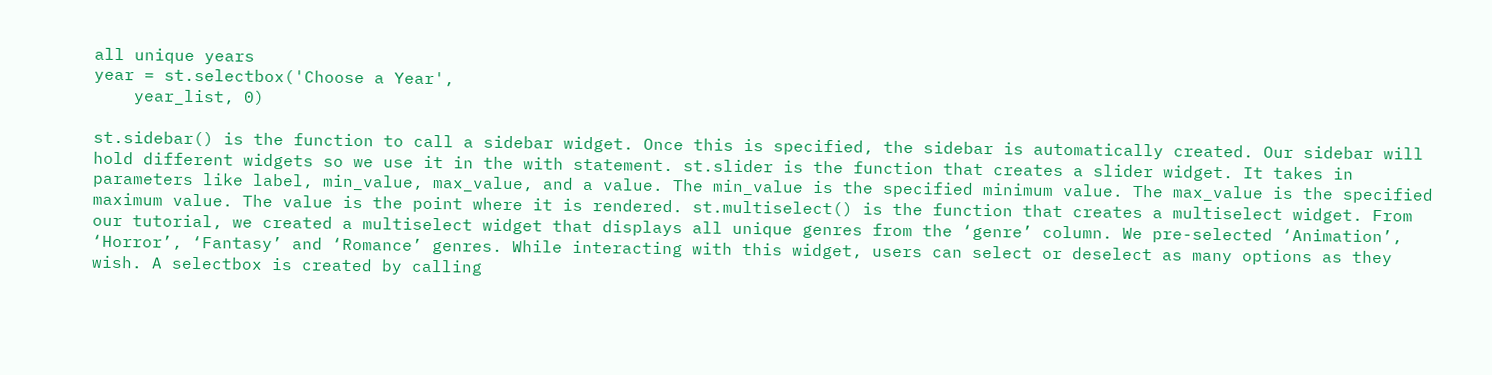all unique years
year = st.selectbox('Choose a Year',
    year_list, 0)

st.sidebar() is the function to call a sidebar widget. Once this is specified, the sidebar is automatically created. Our sidebar will hold different widgets so we use it in the with statement. st.slider is the function that creates a slider widget. It takes in parameters like label, min_value, max_value, and a value. The min_value is the specified minimum value. The max_value is the specified maximum value. The value is the point where it is rendered. st.multiselect() is the function that creates a multiselect widget. From our tutorial, we created a multiselect widget that displays all unique genres from the ‘genre’ column. We pre-selected ‘Animation’, ‘Horror’, ‘Fantasy’ and ‘Romance’ genres. While interacting with this widget, users can select or deselect as many options as they wish. A selectbox is created by calling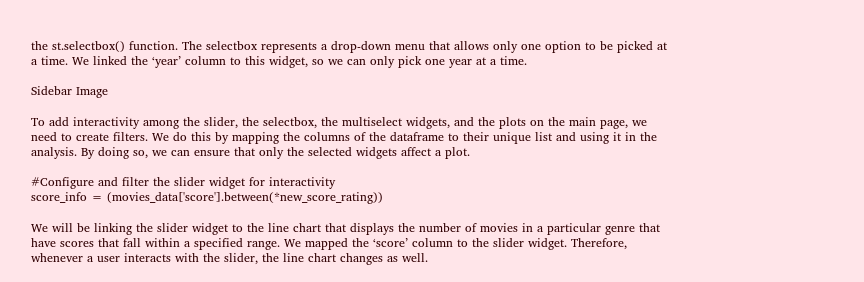the st.selectbox() function. The selectbox represents a drop-down menu that allows only one option to be picked at a time. We linked the ‘year’ column to this widget, so we can only pick one year at a time.

Sidebar Image

To add interactivity among the slider, the selectbox, the multiselect widgets, and the plots on the main page, we need to create filters. We do this by mapping the columns of the dataframe to their unique list and using it in the analysis. By doing so, we can ensure that only the selected widgets affect a plot.

#Configure and filter the slider widget for interactivity
score_info = (movies_data['score'].between(*new_score_rating))

We will be linking the slider widget to the line chart that displays the number of movies in a particular genre that have scores that fall within a specified range. We mapped the ‘score’ column to the slider widget. Therefore, whenever a user interacts with the slider, the line chart changes as well.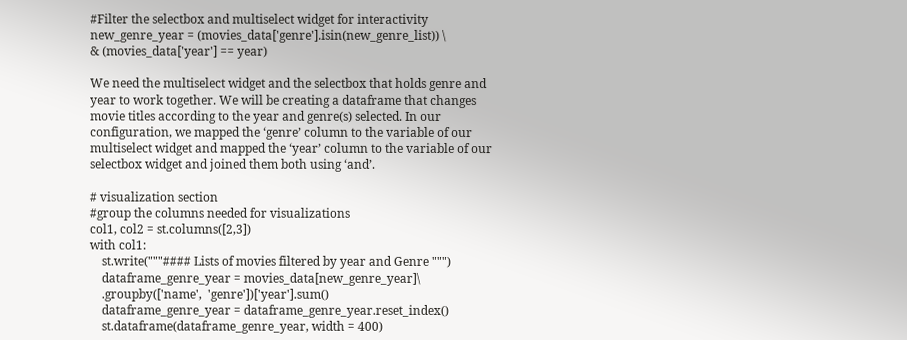#Filter the selectbox and multiselect widget for interactivity
new_genre_year = (movies_data['genre'].isin(new_genre_list)) \
& (movies_data['year'] == year)

We need the multiselect widget and the selectbox that holds genre and year to work together. We will be creating a dataframe that changes movie titles according to the year and genre(s) selected. In our configuration, we mapped the ‘genre’ column to the variable of our multiselect widget and mapped the ‘year’ column to the variable of our selectbox widget and joined them both using ‘and’.

# visualization section
#group the columns needed for visualizations
col1, col2 = st.columns([2,3])
with col1:
    st.write("""#### Lists of movies filtered by year and Genre """)
    dataframe_genre_year = movies_data[new_genre_year]\
    .groupby(['name',  'genre'])['year'].sum()
    dataframe_genre_year = dataframe_genre_year.reset_index()
    st.dataframe(dataframe_genre_year, width = 400)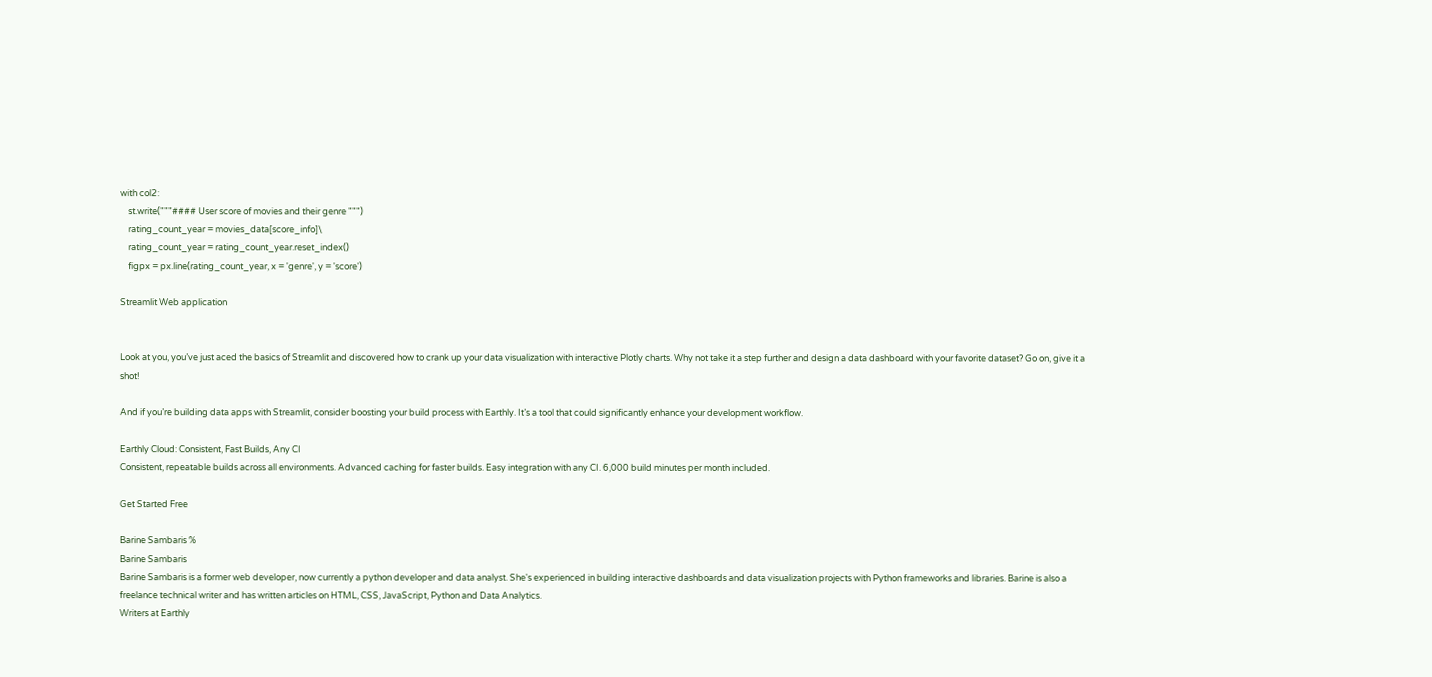with col2:
    st.write("""#### User score of movies and their genre """)
    rating_count_year = movies_data[score_info]\
    rating_count_year = rating_count_year.reset_index()
    figpx = px.line(rating_count_year, x = 'genre', y = 'score')

Streamlit Web application


Look at you, you’ve just aced the basics of Streamlit and discovered how to crank up your data visualization with interactive Plotly charts. Why not take it a step further and design a data dashboard with your favorite dataset? Go on, give it a shot!

And if you’re building data apps with Streamlit, consider boosting your build process with Earthly. It’s a tool that could significantly enhance your development workflow.

Earthly Cloud: Consistent, Fast Builds, Any CI
Consistent, repeatable builds across all environments. Advanced caching for faster builds. Easy integration with any CI. 6,000 build minutes per month included.

Get Started Free

Barine Sambaris %
Barine Sambaris
Barine Sambaris is a former web developer, now currently a python developer and data analyst. She's experienced in building interactive dashboards and data visualization projects with Python frameworks and libraries. Barine is also a freelance technical writer and has written articles on HTML, CSS, JavaScript, Python and Data Analytics.
Writers at Earthly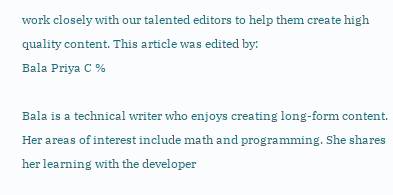work closely with our talented editors to help them create high quality content. This article was edited by:
Bala Priya C %

Bala is a technical writer who enjoys creating long-form content. Her areas of interest include math and programming. She shares her learning with the developer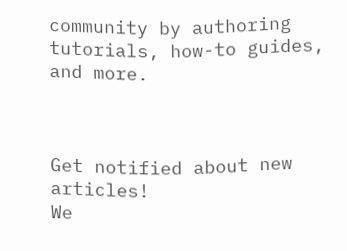community by authoring tutorials, how-to guides, and more.



Get notified about new articles!
We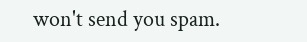won't send you spam.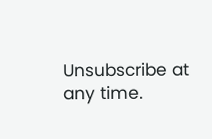Unsubscribe at any time.